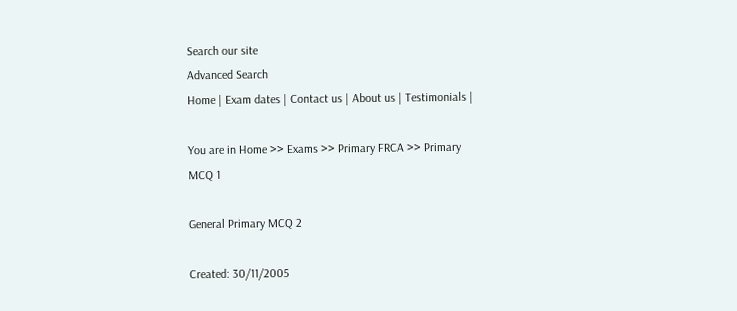Search our site
Advanced Search
Home | Exam dates | Contact us | About us | Testimonials |

You are in Home >> Exams >> Primary FRCA >> Primary MCQ 1

General Primary MCQ 2

Created: 30/11/2005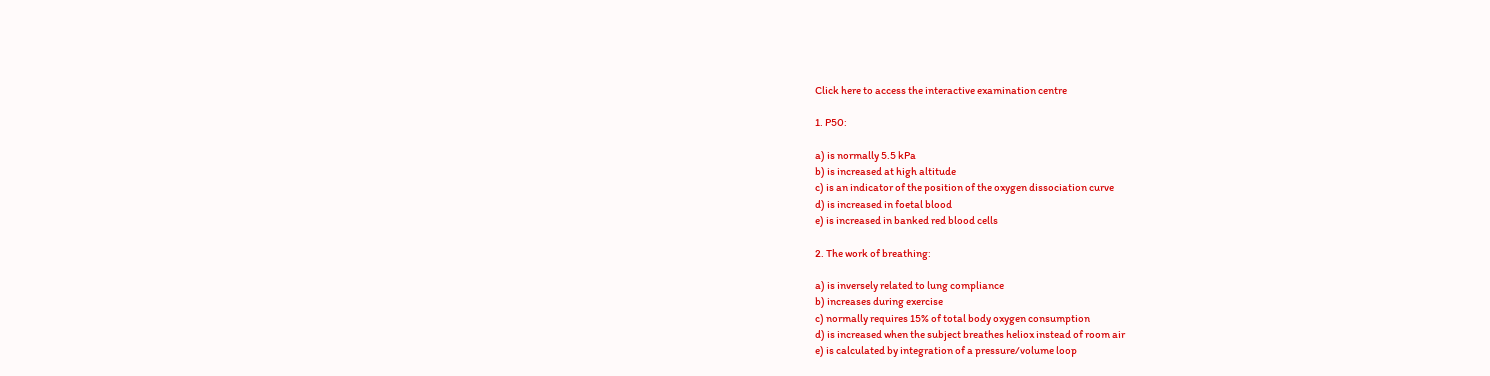Click here to access the interactive examination centre

1. P50:

a) is normally 5.5 kPa
b) is increased at high altitude
c) is an indicator of the position of the oxygen dissociation curve
d) is increased in foetal blood
e) is increased in banked red blood cells

2. The work of breathing:

a) is inversely related to lung compliance
b) increases during exercise
c) normally requires 15% of total body oxygen consumption
d) is increased when the subject breathes heliox instead of room air
e) is calculated by integration of a pressure/volume loop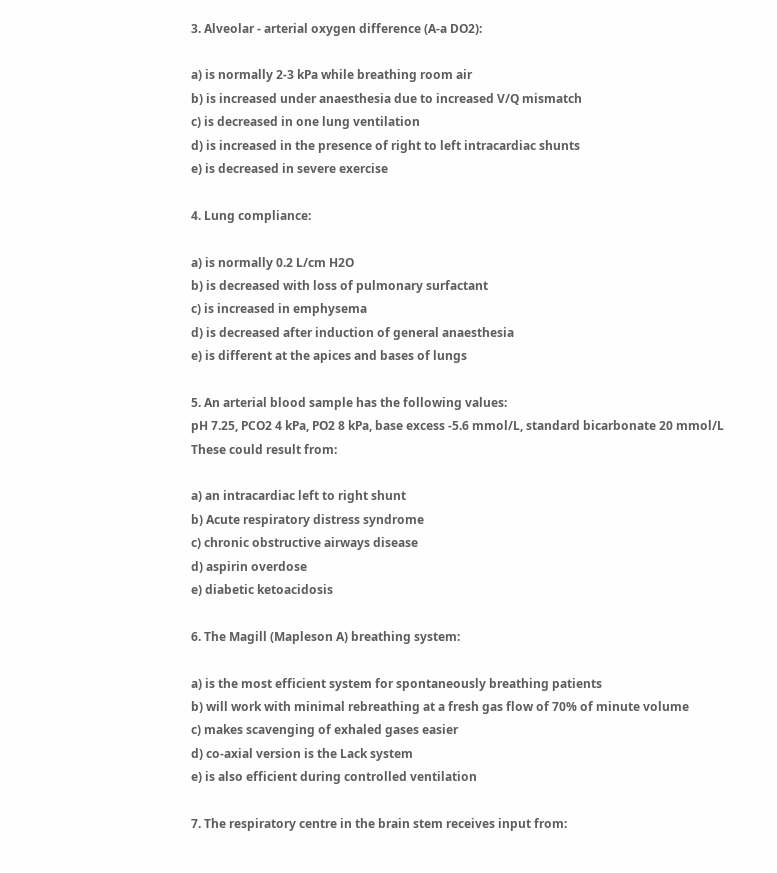3. Alveolar - arterial oxygen difference (A-a DO2):

a) is normally 2-3 kPa while breathing room air
b) is increased under anaesthesia due to increased V/Q mismatch
c) is decreased in one lung ventilation
d) is increased in the presence of right to left intracardiac shunts
e) is decreased in severe exercise

4. Lung compliance:

a) is normally 0.2 L/cm H2O
b) is decreased with loss of pulmonary surfactant
c) is increased in emphysema
d) is decreased after induction of general anaesthesia
e) is different at the apices and bases of lungs

5. An arterial blood sample has the following values:
pH 7.25, PCO2 4 kPa, PO2 8 kPa, base excess -5.6 mmol/L, standard bicarbonate 20 mmol/L
These could result from:

a) an intracardiac left to right shunt
b) Acute respiratory distress syndrome
c) chronic obstructive airways disease
d) aspirin overdose
e) diabetic ketoacidosis

6. The Magill (Mapleson A) breathing system:

a) is the most efficient system for spontaneously breathing patients
b) will work with minimal rebreathing at a fresh gas flow of 70% of minute volume
c) makes scavenging of exhaled gases easier
d) co-axial version is the Lack system
e) is also efficient during controlled ventilation

7. The respiratory centre in the brain stem receives input from: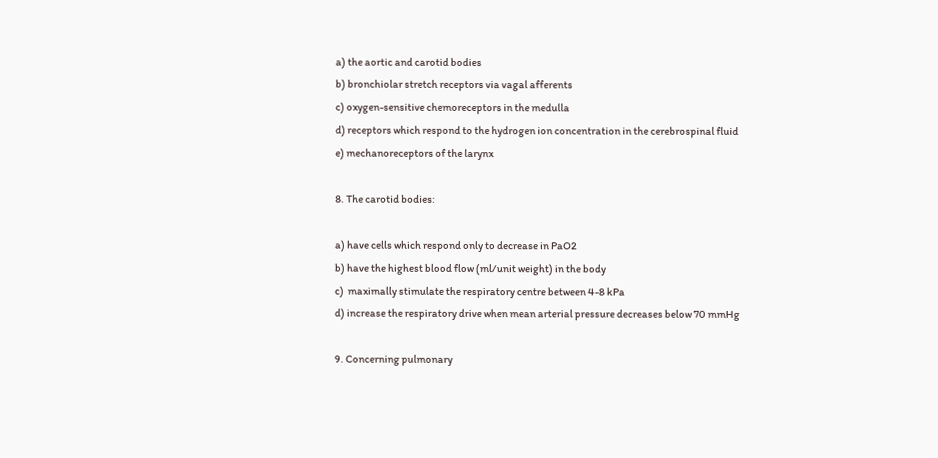a) the aortic and carotid bodies
b) bronchiolar stretch receptors via vagal afferents
c) oxygen-sensitive chemoreceptors in the medulla
d) receptors which respond to the hydrogen ion concentration in the cerebrospinal fluid
e) mechanoreceptors of the larynx

8. The carotid bodies:

a) have cells which respond only to decrease in PaO2
b) have the highest blood flow (ml/unit weight) in the body
c)  maximally stimulate the respiratory centre between 4-8 kPa
d) increase the respiratory drive when mean arterial pressure decreases below 70 mmHg

9. Concerning pulmonary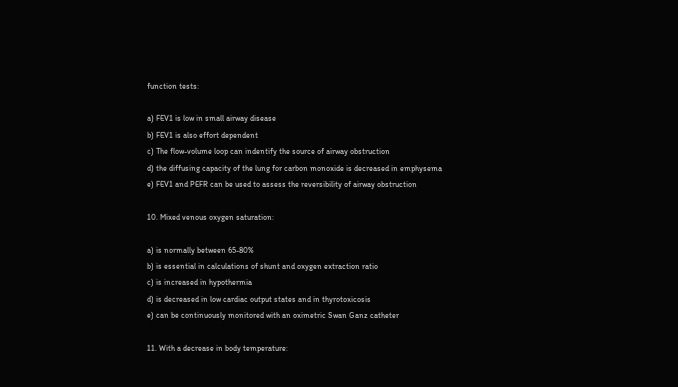function tests:

a) FEV1 is low in small airway disease
b) FEV1 is also effort dependent
c) The flow-volume loop can indentify the source of airway obstruction
d) the diffusing capacity of the lung for carbon monoxide is decreased in emphysema
e) FEV1 and PEFR can be used to assess the reversibility of airway obstruction

10. Mixed venous oxygen saturation:

a) is normally between 65-80%
b) is essential in calculations of shunt and oxygen extraction ratio
c) is increased in hypothermia
d) is decreased in low cardiac output states and in thyrotoxicosis
e) can be continuously monitored with an oximetric Swan Ganz catheter

11. With a decrease in body temperature: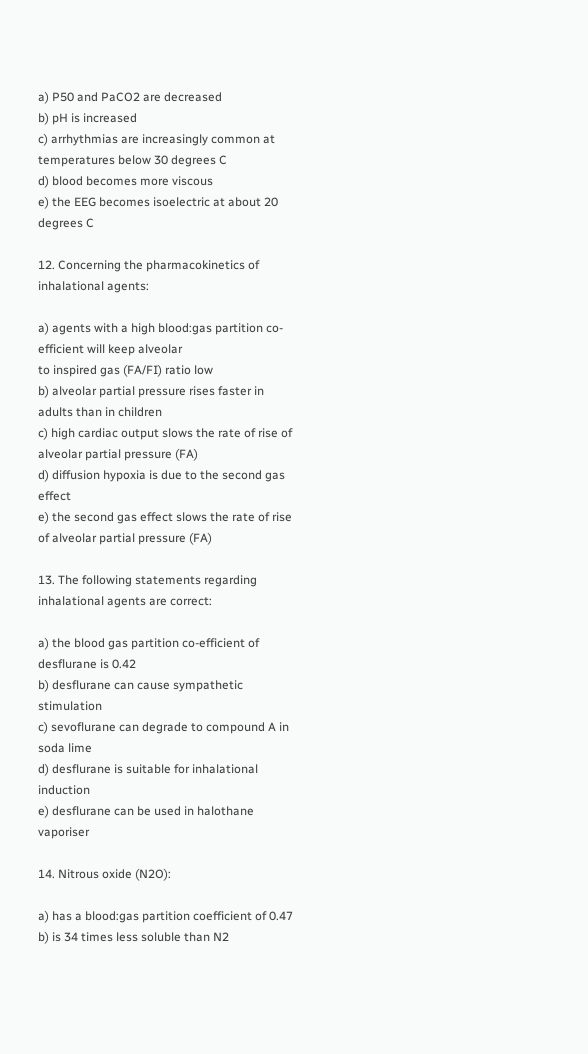a) P50 and PaCO2 are decreased
b) pH is increased
c) arrhythmias are increasingly common at temperatures below 30 degrees C
d) blood becomes more viscous
e) the EEG becomes isoelectric at about 20 degrees C

12. Concerning the pharmacokinetics of inhalational agents:

a) agents with a high blood:gas partition co-efficient will keep alveolar
to inspired gas (FA/FI) ratio low
b) alveolar partial pressure rises faster in adults than in children
c) high cardiac output slows the rate of rise of alveolar partial pressure (FA)
d) diffusion hypoxia is due to the second gas effect
e) the second gas effect slows the rate of rise of alveolar partial pressure (FA)

13. The following statements regarding inhalational agents are correct:

a) the blood gas partition co-efficient of desflurane is 0.42
b) desflurane can cause sympathetic stimulation
c) sevoflurane can degrade to compound A in soda lime
d) desflurane is suitable for inhalational induction
e) desflurane can be used in halothane vaporiser

14. Nitrous oxide (N2O):

a) has a blood:gas partition coefficient of 0.47
b) is 34 times less soluble than N2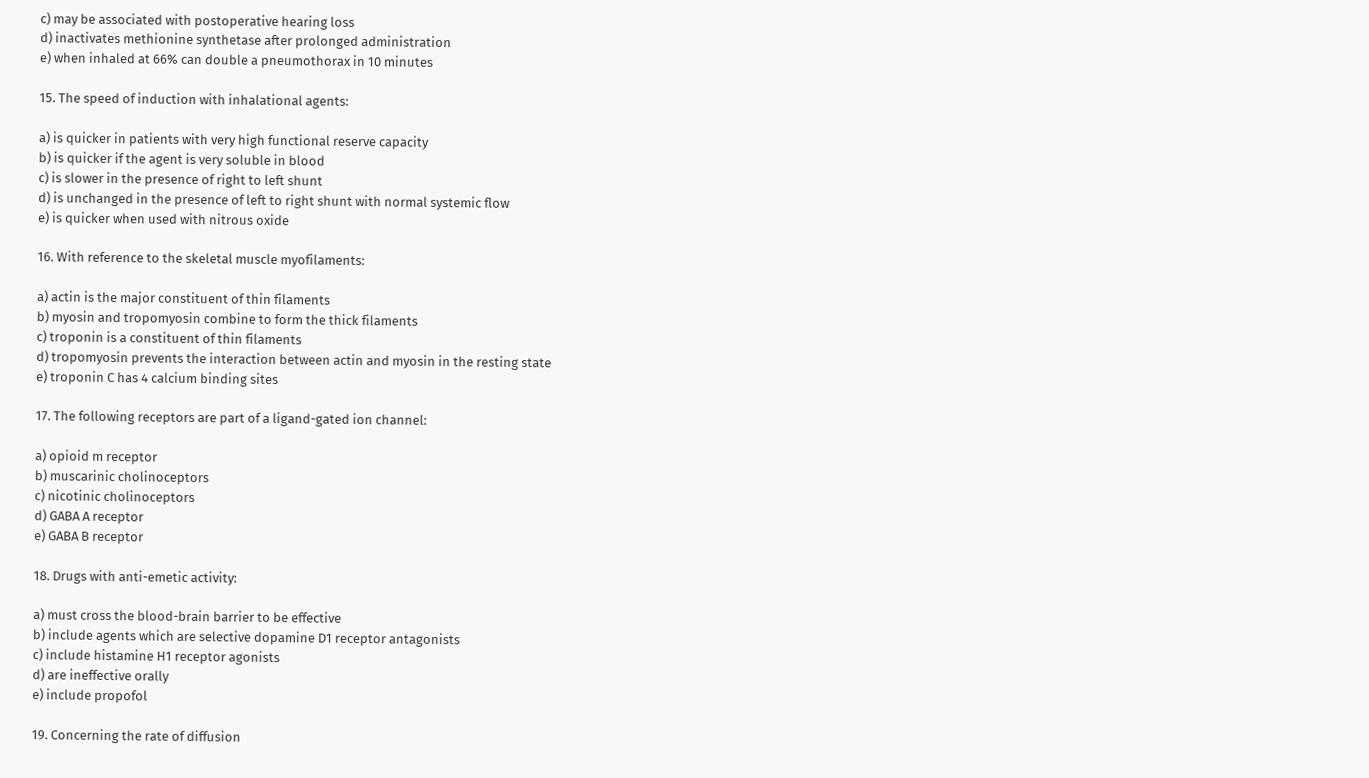c) may be associated with postoperative hearing loss
d) inactivates methionine synthetase after prolonged administration
e) when inhaled at 66% can double a pneumothorax in 10 minutes

15. The speed of induction with inhalational agents:

a) is quicker in patients with very high functional reserve capacity
b) is quicker if the agent is very soluble in blood
c) is slower in the presence of right to left shunt
d) is unchanged in the presence of left to right shunt with normal systemic flow
e) is quicker when used with nitrous oxide

16. With reference to the skeletal muscle myofilaments:

a) actin is the major constituent of thin filaments
b) myosin and tropomyosin combine to form the thick filaments
c) troponin is a constituent of thin filaments
d) tropomyosin prevents the interaction between actin and myosin in the resting state
e) troponin C has 4 calcium binding sites

17. The following receptors are part of a ligand-gated ion channel:

a) opioid m receptor
b) muscarinic cholinoceptors
c) nicotinic cholinoceptors
d) GABA A receptor
e) GABA B receptor

18. Drugs with anti-emetic activity:

a) must cross the blood-brain barrier to be effective
b) include agents which are selective dopamine D1 receptor antagonists
c) include histamine H1 receptor agonists
d) are ineffective orally
e) include propofol

19. Concerning the rate of diffusion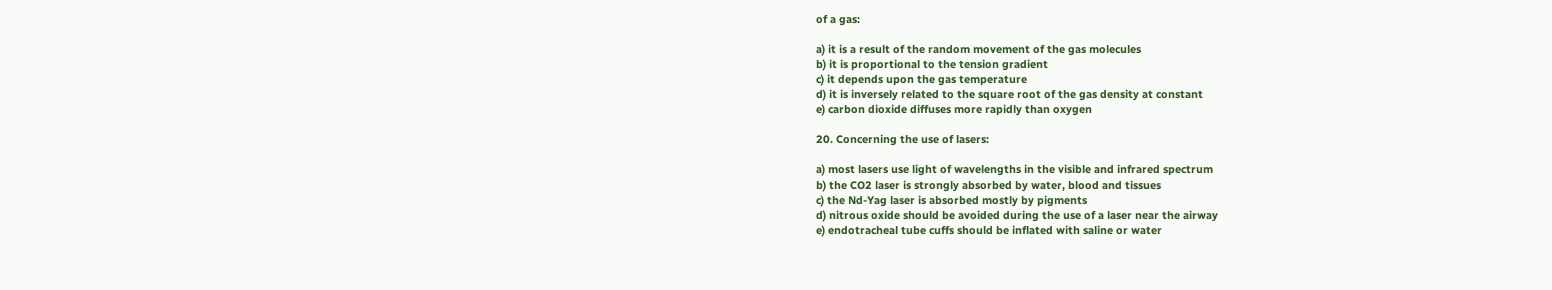of a gas:

a) it is a result of the random movement of the gas molecules
b) it is proportional to the tension gradient
c) it depends upon the gas temperature
d) it is inversely related to the square root of the gas density at constant
e) carbon dioxide diffuses more rapidly than oxygen

20. Concerning the use of lasers:

a) most lasers use light of wavelengths in the visible and infrared spectrum
b) the CO2 laser is strongly absorbed by water, blood and tissues
c) the Nd-Yag laser is absorbed mostly by pigments
d) nitrous oxide should be avoided during the use of a laser near the airway
e) endotracheal tube cuffs should be inflated with saline or water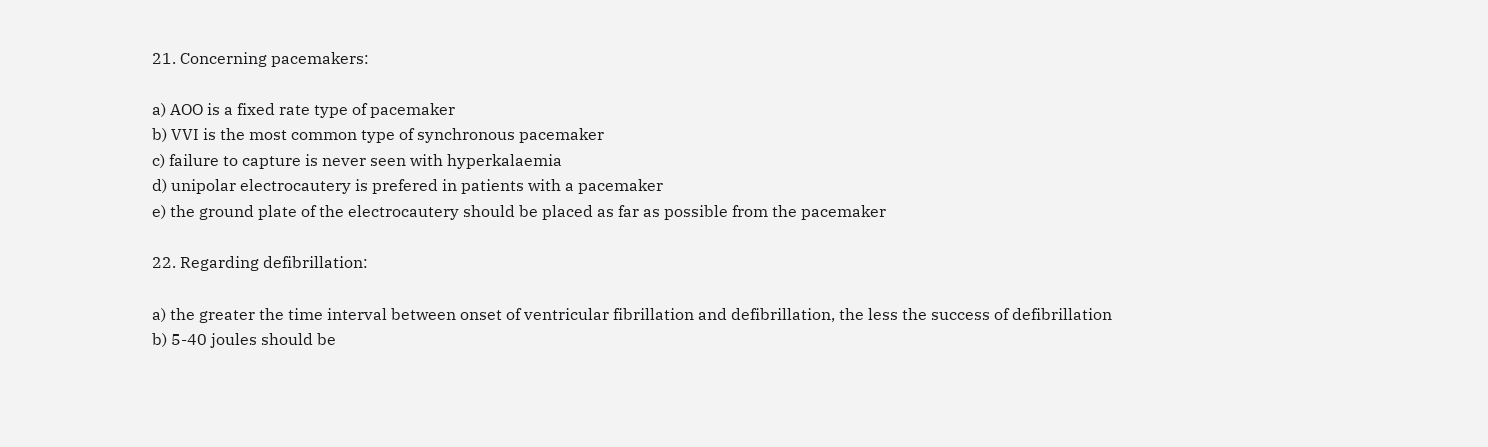21. Concerning pacemakers:

a) AOO is a fixed rate type of pacemaker
b) VVI is the most common type of synchronous pacemaker
c) failure to capture is never seen with hyperkalaemia
d) unipolar electrocautery is prefered in patients with a pacemaker
e) the ground plate of the electrocautery should be placed as far as possible from the pacemaker

22. Regarding defibrillation:

a) the greater the time interval between onset of ventricular fibrillation and defibrillation, the less the success of defibrillation
b) 5-40 joules should be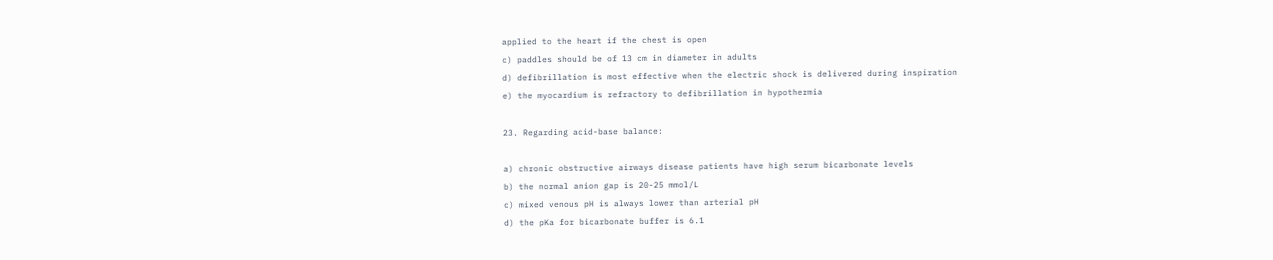applied to the heart if the chest is open
c) paddles should be of 13 cm in diameter in adults
d) defibrillation is most effective when the electric shock is delivered during inspiration
e) the myocardium is refractory to defibrillation in hypothermia

23. Regarding acid-base balance:

a) chronic obstructive airways disease patients have high serum bicarbonate levels
b) the normal anion gap is 20-25 mmol/L
c) mixed venous pH is always lower than arterial pH
d) the pKa for bicarbonate buffer is 6.1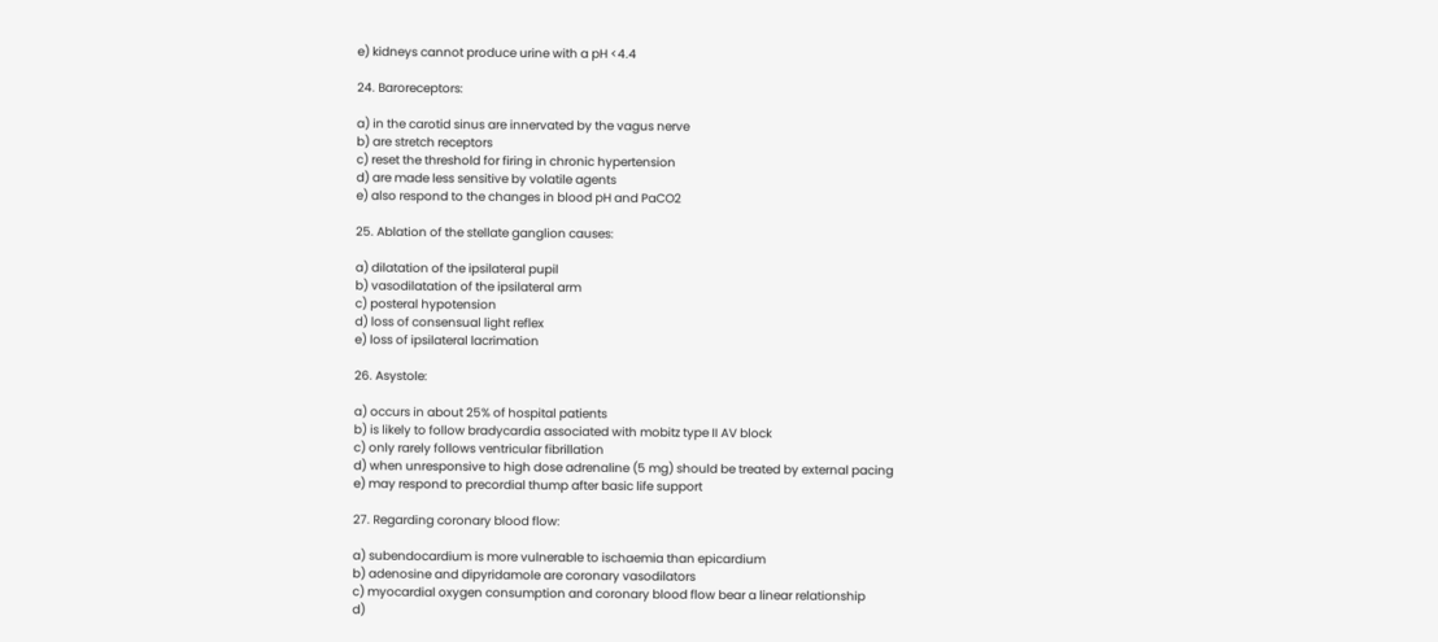e) kidneys cannot produce urine with a pH <4.4

24. Baroreceptors:

a) in the carotid sinus are innervated by the vagus nerve
b) are stretch receptors
c) reset the threshold for firing in chronic hypertension
d) are made less sensitive by volatile agents
e) also respond to the changes in blood pH and PaCO2

25. Ablation of the stellate ganglion causes:

a) dilatation of the ipsilateral pupil
b) vasodilatation of the ipsilateral arm
c) posteral hypotension
d) loss of consensual light reflex
e) loss of ipsilateral lacrimation

26. Asystole:

a) occurs in about 25% of hospital patients
b) is likely to follow bradycardia associated with mobitz type II AV block
c) only rarely follows ventricular fibrillation
d) when unresponsive to high dose adrenaline (5 mg) should be treated by external pacing
e) may respond to precordial thump after basic life support

27. Regarding coronary blood flow:

a) subendocardium is more vulnerable to ischaemia than epicardium
b) adenosine and dipyridamole are coronary vasodilators
c) myocardial oxygen consumption and coronary blood flow bear a linear relationship
d)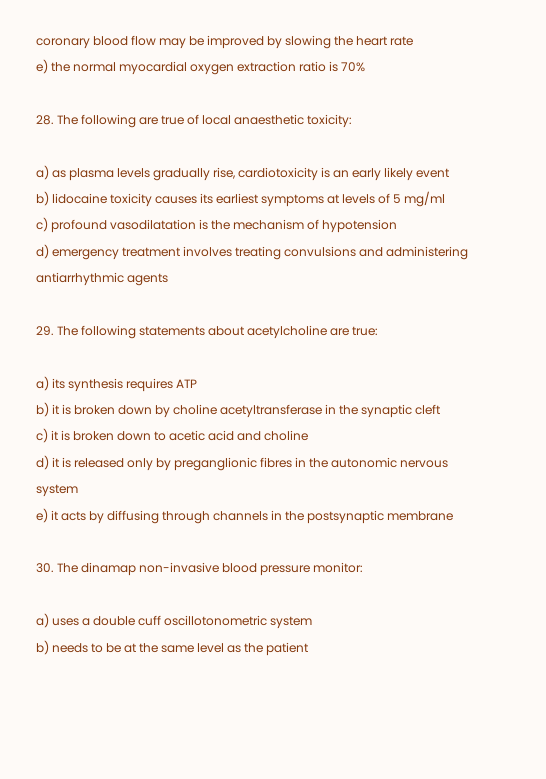coronary blood flow may be improved by slowing the heart rate
e) the normal myocardial oxygen extraction ratio is 70%

28. The following are true of local anaesthetic toxicity:

a) as plasma levels gradually rise, cardiotoxicity is an early likely event
b) lidocaine toxicity causes its earliest symptoms at levels of 5 mg/ml
c) profound vasodilatation is the mechanism of hypotension
d) emergency treatment involves treating convulsions and administering antiarrhythmic agents

29. The following statements about acetylcholine are true:

a) its synthesis requires ATP
b) it is broken down by choline acetyltransferase in the synaptic cleft
c) it is broken down to acetic acid and choline
d) it is released only by preganglionic fibres in the autonomic nervous system
e) it acts by diffusing through channels in the postsynaptic membrane

30. The dinamap non-invasive blood pressure monitor:

a) uses a double cuff oscillotonometric system
b) needs to be at the same level as the patient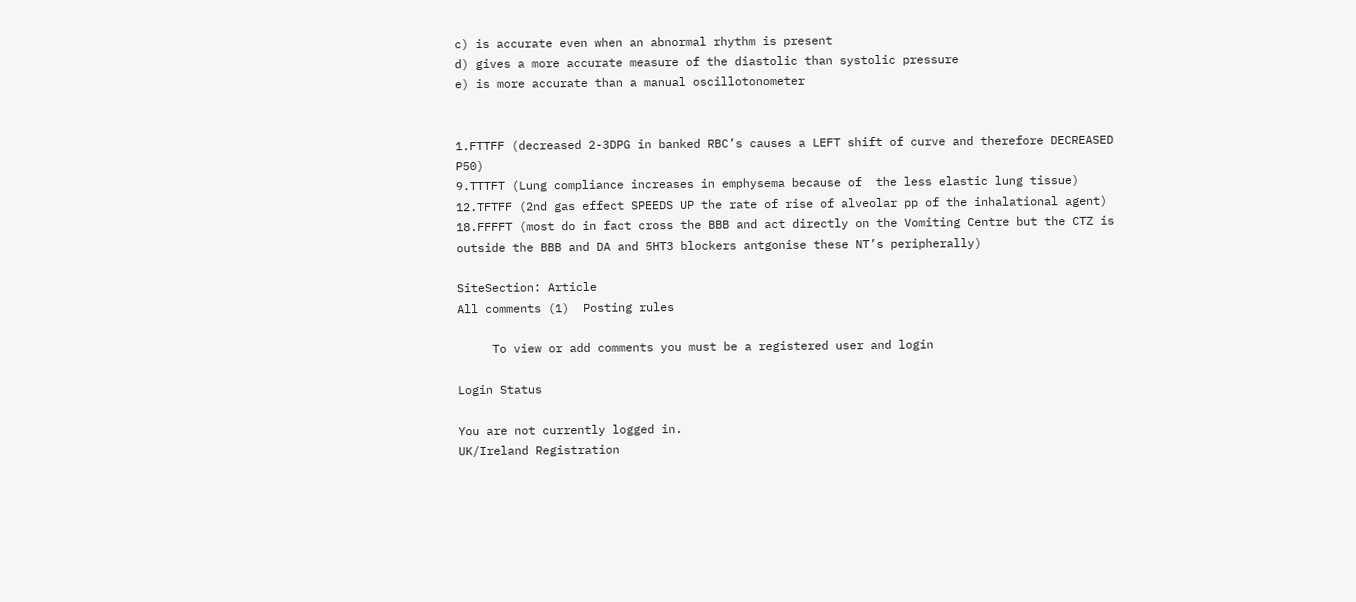c) is accurate even when an abnormal rhythm is present
d) gives a more accurate measure of the diastolic than systolic pressure
e) is more accurate than a manual oscillotonometer


1.FTTFF (decreased 2-3DPG in banked RBC’s causes a LEFT shift of curve and therefore DECREASED P50)
9.TTTFT (Lung compliance increases in emphysema because of  the less elastic lung tissue)
12.TFTFF (2nd gas effect SPEEDS UP the rate of rise of alveolar pp of the inhalational agent)
18.FFFFT (most do in fact cross the BBB and act directly on the Vomiting Centre but the CTZ is outside the BBB and DA and 5HT3 blockers antgonise these NT’s peripherally)

SiteSection: Article
All comments (1)  Posting rules

     To view or add comments you must be a registered user and login

Login Status

You are not currently logged in.
UK/Ireland Registration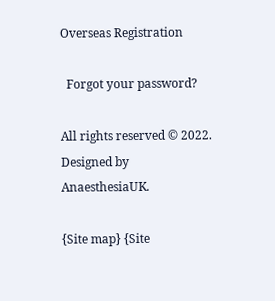Overseas Registration

  Forgot your password?

All rights reserved © 2022. Designed by AnaesthesiaUK.

{Site map} {Site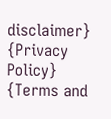disclaimer} {Privacy Policy} {Terms and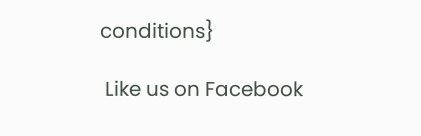conditions}

 Like us on Facebook